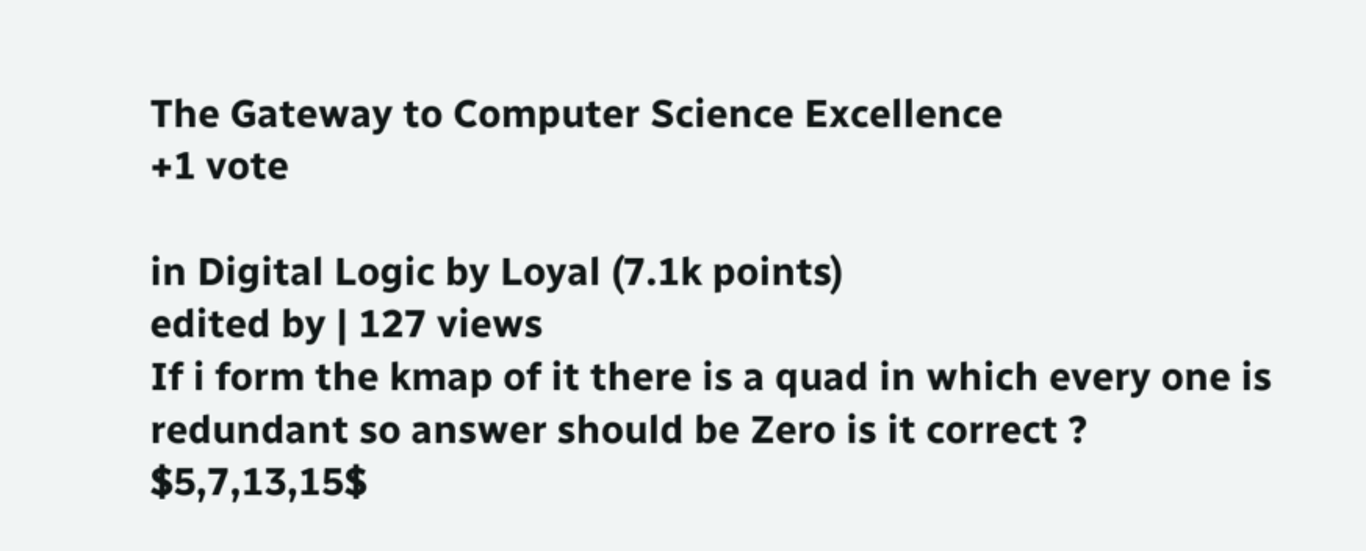The Gateway to Computer Science Excellence
+1 vote

in Digital Logic by Loyal (7.1k points)
edited by | 127 views
If i form the kmap of it there is a quad in which every one is redundant so answer should be Zero is it correct ?
$5,7,13,15$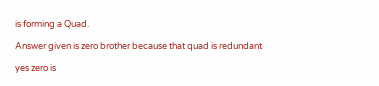is forming a Quad.

Answer given is zero brother because that quad is redundant

yes zero is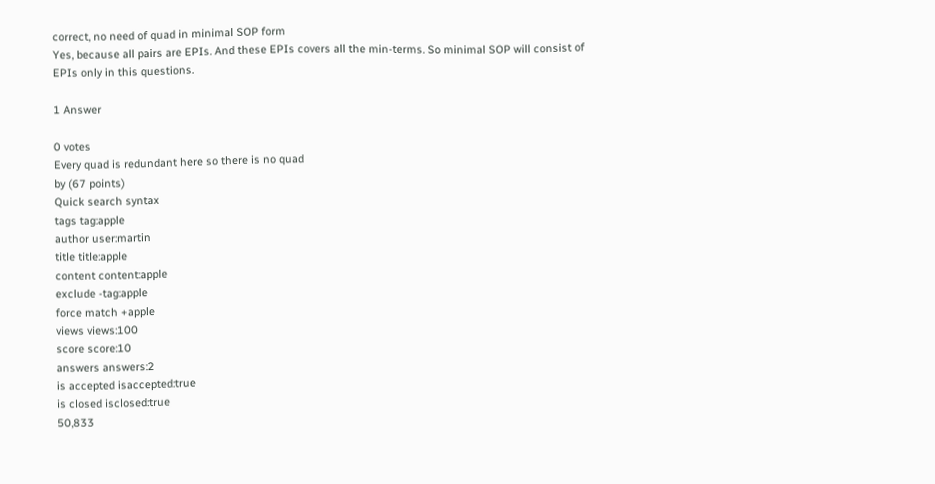correct, no need of quad in minimal SOP form
Yes, because all pairs are EPIs. And these EPIs covers all the min-terms. So minimal SOP will consist of EPIs only in this questions.

1 Answer

0 votes
Every quad is redundant here so there is no quad
by (67 points)
Quick search syntax
tags tag:apple
author user:martin
title title:apple
content content:apple
exclude -tag:apple
force match +apple
views views:100
score score:10
answers answers:2
is accepted isaccepted:true
is closed isclosed:true
50,833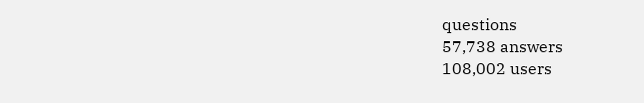questions
57,738 answers
108,002 users